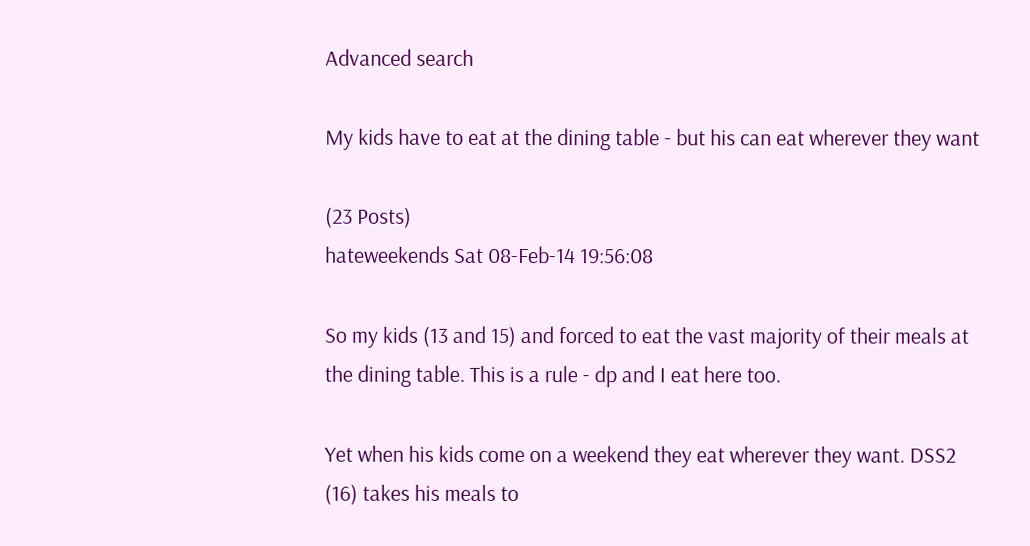Advanced search

My kids have to eat at the dining table - but his can eat wherever they want

(23 Posts)
hateweekends Sat 08-Feb-14 19:56:08

So my kids (13 and 15) and forced to eat the vast majority of their meals at the dining table. This is a rule - dp and I eat here too.

Yet when his kids come on a weekend they eat wherever they want. DSS2 (16) takes his meals to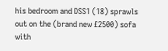his bedroom and DSS1 (18) sprawls out on the (brand new £2500) sofa with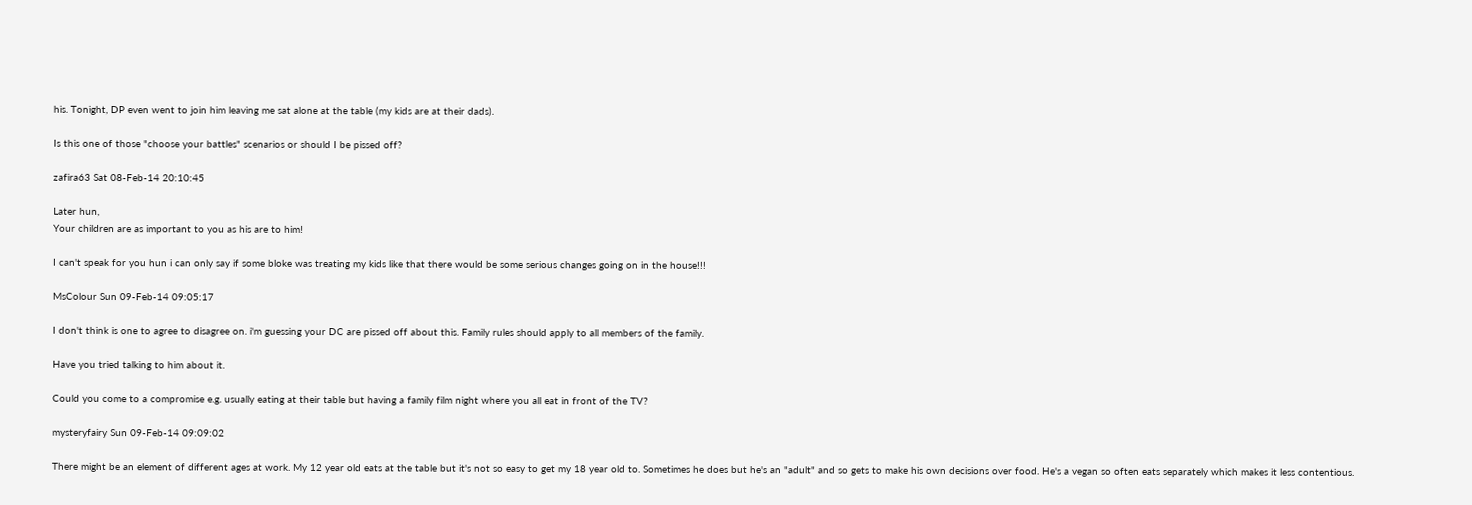his. Tonight, DP even went to join him leaving me sat alone at the table (my kids are at their dads).

Is this one of those "choose your battles" scenarios or should I be pissed off?

zafira63 Sat 08-Feb-14 20:10:45

Later hun,
Your children are as important to you as his are to him!

I can't speak for you hun i can only say if some bloke was treating my kids like that there would be some serious changes going on in the house!!!

MsColour Sun 09-Feb-14 09:05:17

I don't think is one to agree to disagree on. i'm guessing your DC are pissed off about this. Family rules should apply to all members of the family.

Have you tried talking to him about it.

Could you come to a compromise e.g. usually eating at their table but having a family film night where you all eat in front of the TV?

mysteryfairy Sun 09-Feb-14 09:09:02

There might be an element of different ages at work. My 12 year old eats at the table but it's not so easy to get my 18 year old to. Sometimes he does but he's an "adult" and so gets to make his own decisions over food. He's a vegan so often eats separately which makes it less contentious.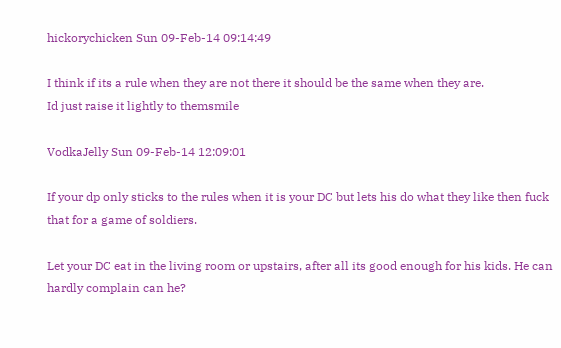hickorychicken Sun 09-Feb-14 09:14:49

I think if its a rule when they are not there it should be the same when they are.
Id just raise it lightly to themsmile

VodkaJelly Sun 09-Feb-14 12:09:01

If your dp only sticks to the rules when it is your DC but lets his do what they like then fuck that for a game of soldiers.

Let your DC eat in the living room or upstairs, after all its good enough for his kids. He can hardly complain can he?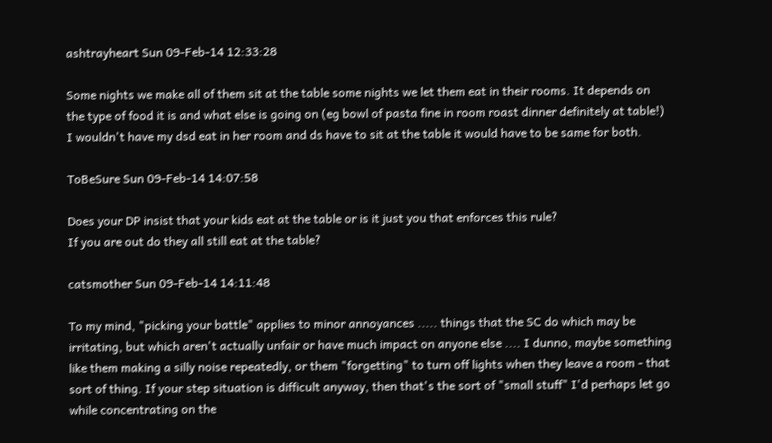ashtrayheart Sun 09-Feb-14 12:33:28

Some nights we make all of them sit at the table some nights we let them eat in their rooms. It depends on the type of food it is and what else is going on (eg bowl of pasta fine in room roast dinner definitely at table!)
I wouldn't have my dsd eat in her room and ds have to sit at the table it would have to be same for both.

ToBeSure Sun 09-Feb-14 14:07:58

Does your DP insist that your kids eat at the table or is it just you that enforces this rule?
If you are out do they all still eat at the table?

catsmother Sun 09-Feb-14 14:11:48

To my mind, "picking your battle" applies to minor annoyances ..... things that the SC do which may be irritating, but which aren't actually unfair or have much impact on anyone else .... I dunno, maybe something like them making a silly noise repeatedly, or them "forgetting" to turn off lights when they leave a room - that sort of thing. If your step situation is difficult anyway, then that's the sort of "small stuff" I'd perhaps let go while concentrating on the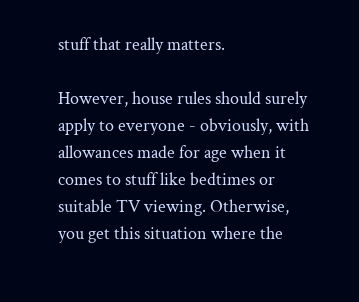stuff that really matters.

However, house rules should surely apply to everyone - obviously, with allowances made for age when it comes to stuff like bedtimes or suitable TV viewing. Otherwise, you get this situation where the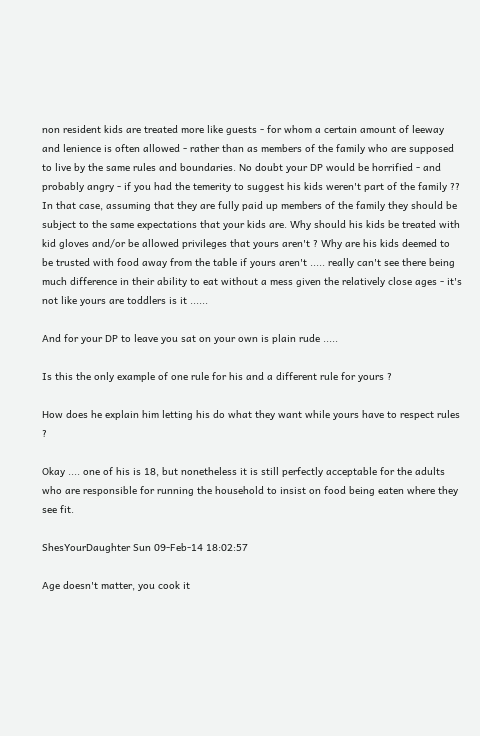non resident kids are treated more like guests - for whom a certain amount of leeway and lenience is often allowed - rather than as members of the family who are supposed to live by the same rules and boundaries. No doubt your DP would be horrified - and probably angry - if you had the temerity to suggest his kids weren't part of the family ?? In that case, assuming that they are fully paid up members of the family they should be subject to the same expectations that your kids are. Why should his kids be treated with kid gloves and/or be allowed privileges that yours aren't ? Why are his kids deemed to be trusted with food away from the table if yours aren't ..... really can't see there being much difference in their ability to eat without a mess given the relatively close ages - it's not like yours are toddlers is it ......

And for your DP to leave you sat on your own is plain rude .....

Is this the only example of one rule for his and a different rule for yours ?

How does he explain him letting his do what they want while yours have to respect rules ?

Okay .... one of his is 18, but nonetheless it is still perfectly acceptable for the adults who are responsible for running the household to insist on food being eaten where they see fit.

ShesYourDaughter Sun 09-Feb-14 18:02:57

Age doesn't matter, you cook it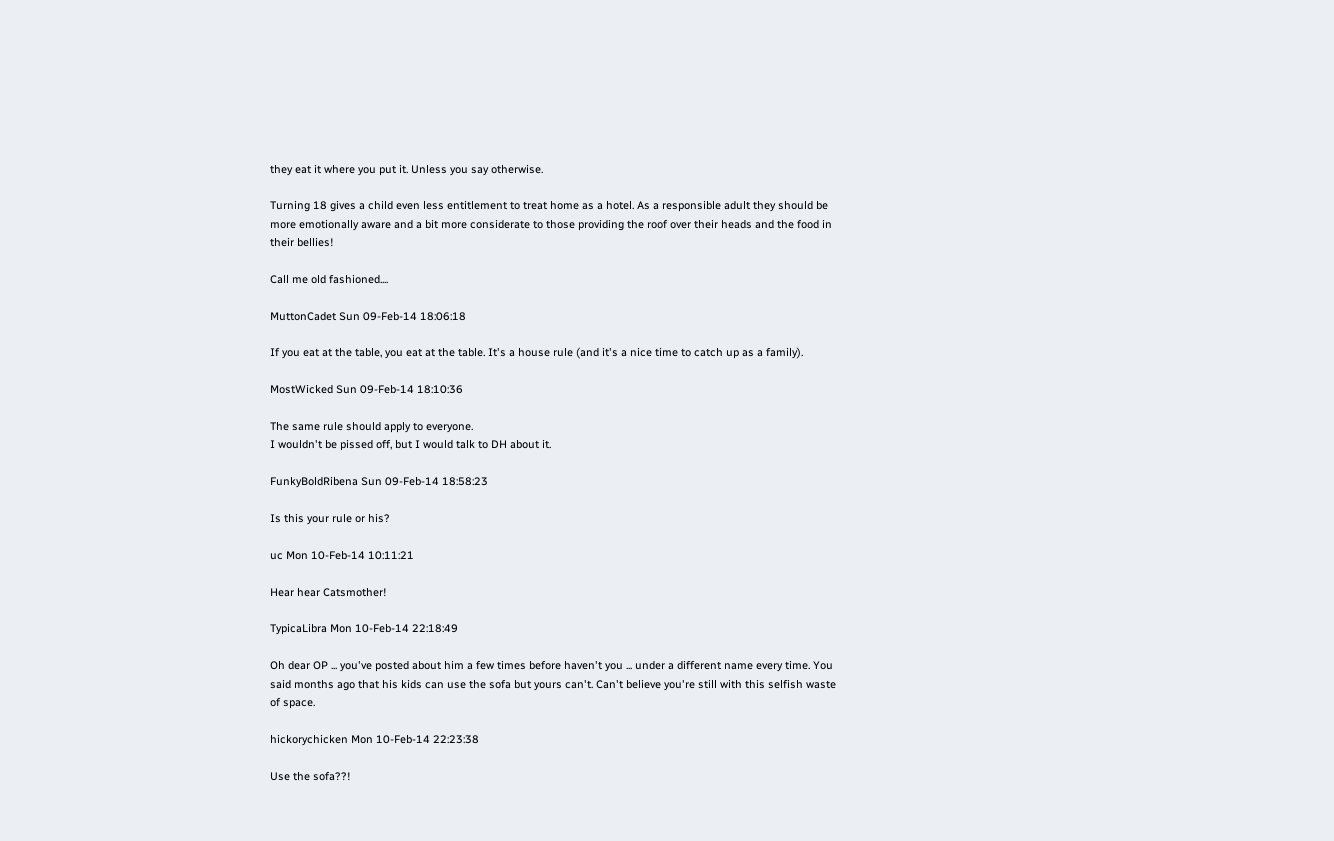they eat it where you put it. Unless you say otherwise.

Turning 18 gives a child even less entitlement to treat home as a hotel. As a responsible adult they should be more emotionally aware and a bit more considerate to those providing the roof over their heads and the food in their bellies!

Call me old fashioned....

MuttonCadet Sun 09-Feb-14 18:06:18

If you eat at the table, you eat at the table. It's a house rule (and it's a nice time to catch up as a family).

MostWicked Sun 09-Feb-14 18:10:36

The same rule should apply to everyone.
I wouldn't be pissed off, but I would talk to DH about it.

FunkyBoldRibena Sun 09-Feb-14 18:58:23

Is this your rule or his?

uc Mon 10-Feb-14 10:11:21

Hear hear Catsmother!

TypicaLibra Mon 10-Feb-14 22:18:49

Oh dear OP ... you've posted about him a few times before haven't you ... under a different name every time. You said months ago that his kids can use the sofa but yours can't. Can't believe you're still with this selfish waste of space.

hickorychicken Mon 10-Feb-14 22:23:38

Use the sofa??!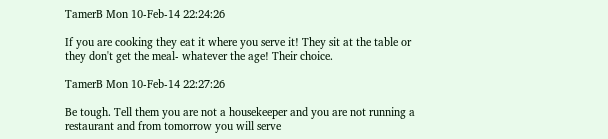TamerB Mon 10-Feb-14 22:24:26

If you are cooking they eat it where you serve it! They sit at the table or they don't get the meal- whatever the age! Their choice.

TamerB Mon 10-Feb-14 22:27:26

Be tough. Tell them you are not a housekeeper and you are not running a restaurant and from tomorrow you will serve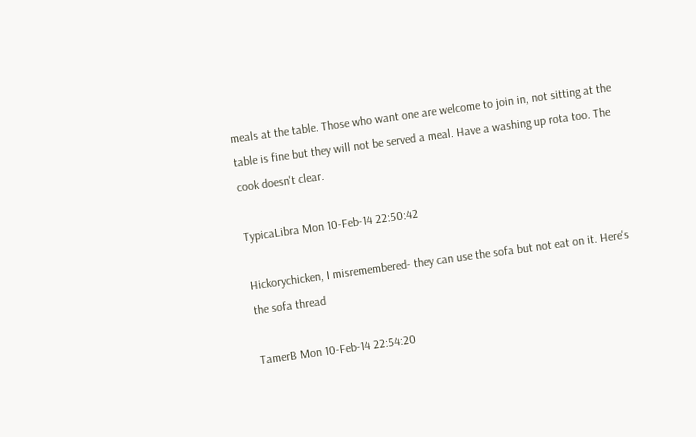meals at the table. Those who want one are welcome to join in, not sitting at the table is fine but they will not be served a meal. Have a washing up rota too. The cook doesn't clear.

TypicaLibra Mon 10-Feb-14 22:50:42

Hickorychicken, I misremembered- they can use the sofa but not eat on it. Here's the sofa thread

TamerB Mon 10-Feb-14 22:54:20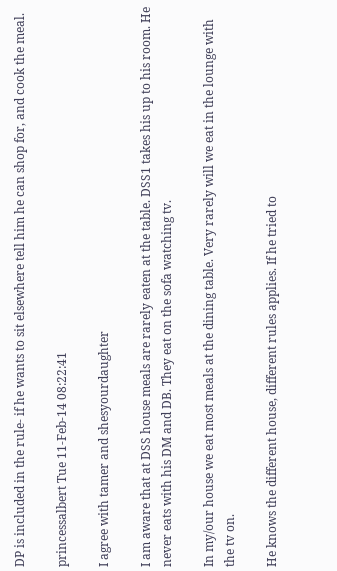DP is included in the rule- if he wants to sit elsewhere tell him he can shop for, and cook the meal.

princessalbert Tue 11-Feb-14 08:22:41

I agree with tamer and shesyourdaughter

I am aware that at DSS house meals are rarely eaten at the table. DSS1 takes his up to his room. He never eats with his DM and DB. They eat on the sofa watching tv.

In my/our house we eat most meals at the dining table. Very rarely will we eat in the lounge with the tv on.

He knows the different house, different rules applies. If he tried to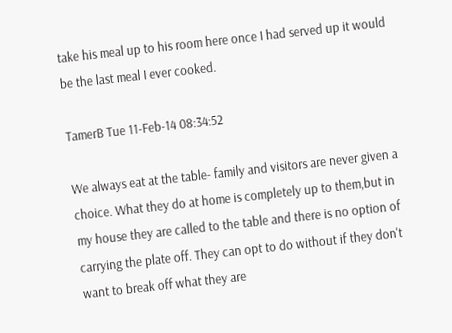take his meal up to his room here once I had served up it would be the last meal I ever cooked.

TamerB Tue 11-Feb-14 08:34:52

We always eat at the table- family and visitors are never given a choice. What they do at home is completely up to them,but in my house they are called to the table and there is no option of carrying the plate off. They can opt to do without if they don't want to break off what they are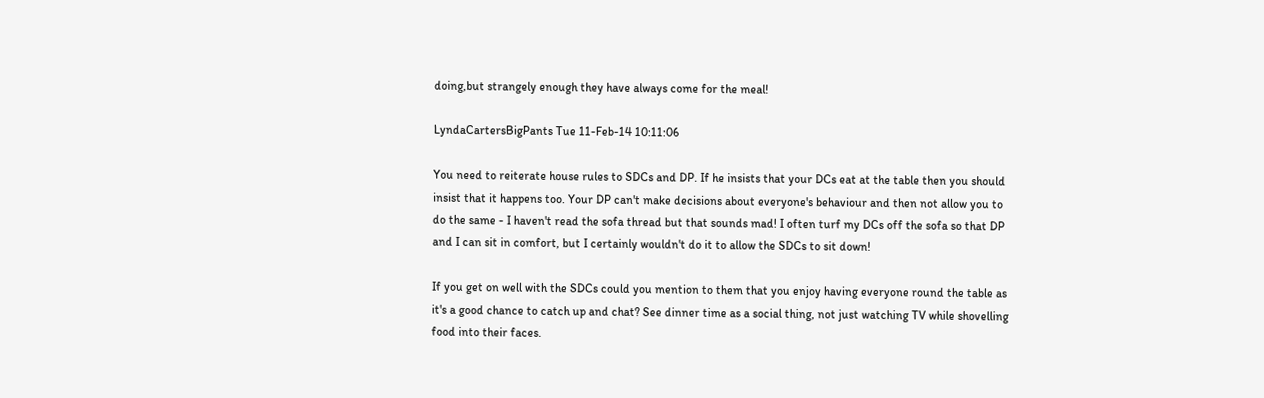doing,but strangely enough they have always come for the meal!

LyndaCartersBigPants Tue 11-Feb-14 10:11:06

You need to reiterate house rules to SDCs and DP. If he insists that your DCs eat at the table then you should insist that it happens too. Your DP can't make decisions about everyone's behaviour and then not allow you to do the same - I haven't read the sofa thread but that sounds mad! I often turf my DCs off the sofa so that DP and I can sit in comfort, but I certainly wouldn't do it to allow the SDCs to sit down!

If you get on well with the SDCs could you mention to them that you enjoy having everyone round the table as it's a good chance to catch up and chat? See dinner time as a social thing, not just watching TV while shovelling food into their faces.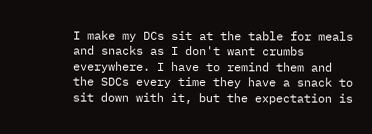I make my DCs sit at the table for meals and snacks as I don't want crumbs everywhere. I have to remind them and the SDCs every time they have a snack to sit down with it, but the expectation is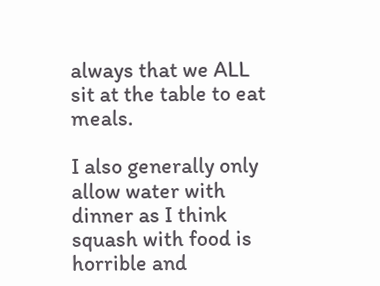always that we ALL sit at the table to eat meals.

I also generally only allow water with dinner as I think squash with food is horrible and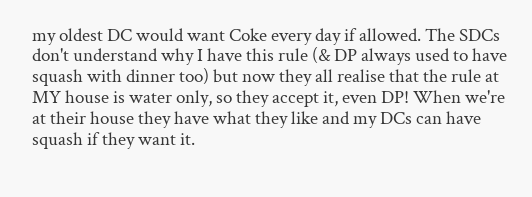my oldest DC would want Coke every day if allowed. The SDCs don't understand why I have this rule (& DP always used to have squash with dinner too) but now they all realise that the rule at MY house is water only, so they accept it, even DP! When we're at their house they have what they like and my DCs can have squash if they want it.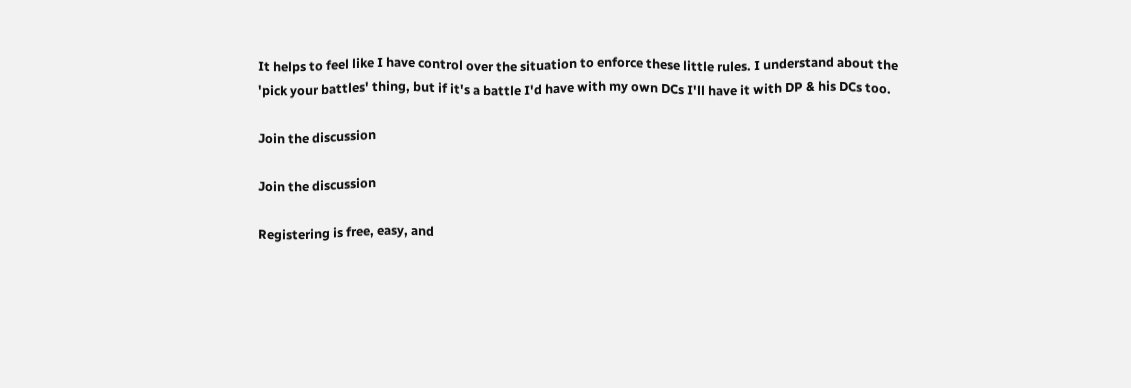It helps to feel like I have control over the situation to enforce these little rules. I understand about the 'pick your battles' thing, but if it's a battle I'd have with my own DCs I'll have it with DP & his DCs too.

Join the discussion

Join the discussion

Registering is free, easy, and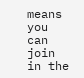means you can join in the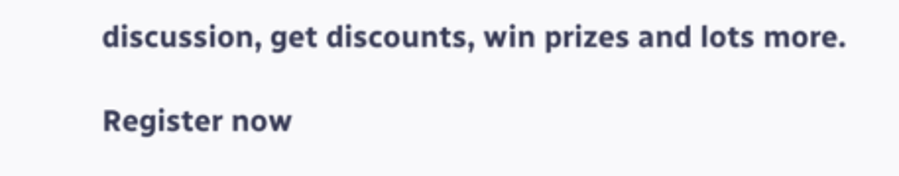discussion, get discounts, win prizes and lots more.

Register now